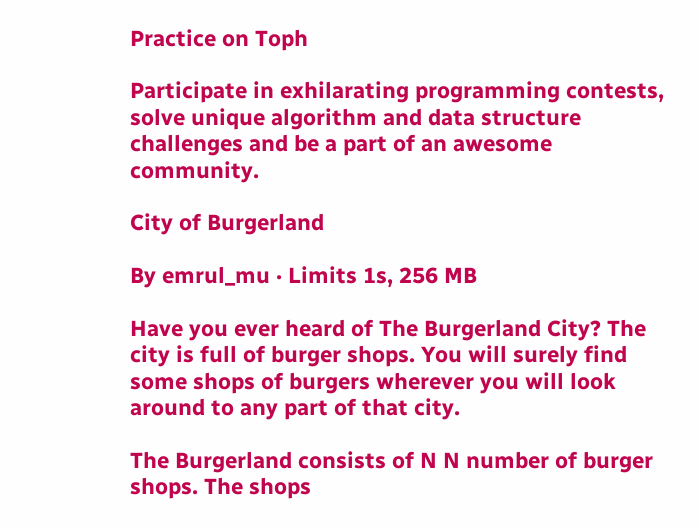Practice on Toph

Participate in exhilarating programming contests, solve unique algorithm and data structure challenges and be a part of an awesome community.

City of Burgerland

By emrul_mu · Limits 1s, 256 MB

Have you ever heard of The Burgerland City? The city is full of burger shops. You will surely find some shops of burgers wherever you will look around to any part of that city.

The Burgerland consists of N N number of burger shops. The shops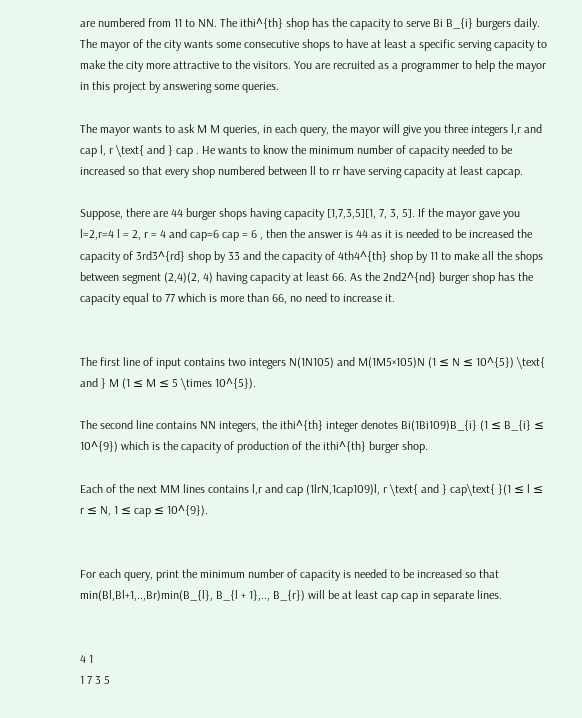are numbered from 11 to NN. The ithi^{th} shop has the capacity to serve Bi B_{i} burgers daily. The mayor of the city wants some consecutive shops to have at least a specific serving capacity to make the city more attractive to the visitors. You are recruited as a programmer to help the mayor in this project by answering some queries.

The mayor wants to ask M M queries, in each query, the mayor will give you three integers l,r and cap l, r \text{ and } cap . He wants to know the minimum number of capacity needed to be increased so that every shop numbered between ll to rr have serving capacity at least capcap.

Suppose, there are 44 burger shops having capacity [1,7,3,5][1, 7, 3, 5]. If the mayor gave you l=2,r=4 l = 2, r = 4 and cap=6 cap = 6 , then the answer is 44 as it is needed to be increased the capacity of 3rd3^{rd} shop by 33 and the capacity of 4th4^{th} shop by 11 to make all the shops between segment (2,4)(2, 4) having capacity at least 66. As the 2nd2^{nd} burger shop has the capacity equal to 77 which is more than 66, no need to increase it.


The first line of input contains two integers N(1N105) and M(1M5×105)N (1 ≤ N ≤ 10^{5}) \text{ and } M (1 ≤ M ≤ 5 \times 10^{5}).

The second line contains NN integers, the ithi^{th} integer denotes Bi(1Bi109)B_{i} (1 ≤ B_{i} ≤ 10^{9}) which is the capacity of production of the ithi^{th} burger shop.

Each of the next MM lines contains l,r and cap (1lrN,1cap109)l, r \text{ and } cap\text{ }(1 ≤ l ≤ r ≤ N, 1 ≤ cap ≤ 10^{9}).


For each query, print the minimum number of capacity is needed to be increased so that min(Bl,Bl+1,..,Br)min(B_{l}, B_{l + 1},.., B_{r}) will be at least cap cap in separate lines.


4 1
1 7 3 5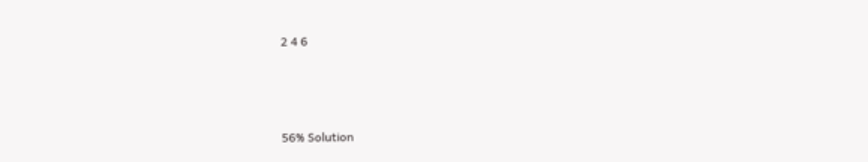2 4 6



56% Solution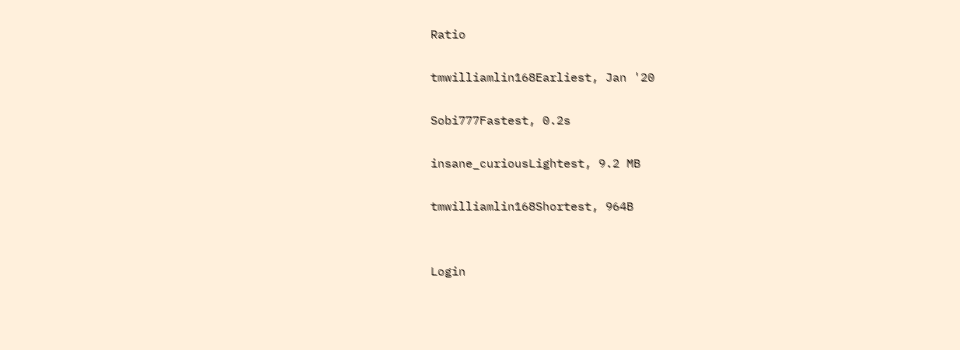Ratio

tmwilliamlin168Earliest, Jan '20

Sobi777Fastest, 0.2s

insane_curiousLightest, 9.2 MB

tmwilliamlin168Shortest, 964B


Login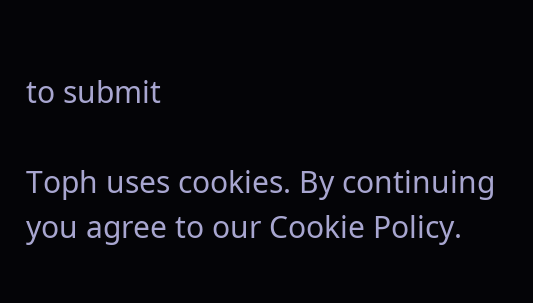to submit

Toph uses cookies. By continuing you agree to our Cookie Policy.